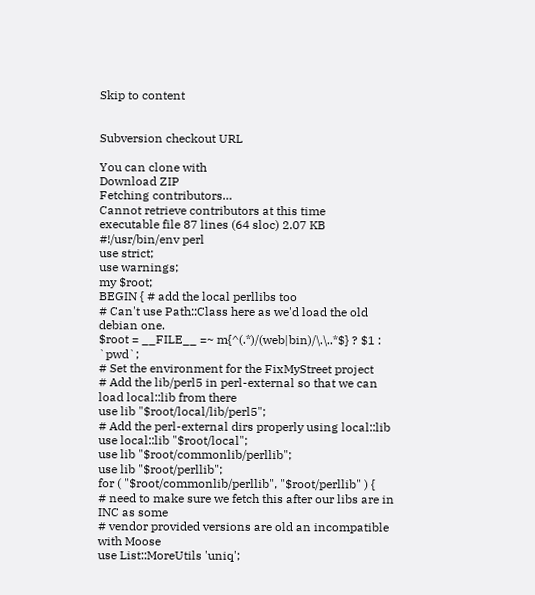Skip to content


Subversion checkout URL

You can clone with
Download ZIP
Fetching contributors…
Cannot retrieve contributors at this time
executable file 87 lines (64 sloc) 2.07 KB
#!/usr/bin/env perl
use strict;
use warnings;
my $root;
BEGIN { # add the local perllibs too
# Can't use Path::Class here as we'd load the old debian one.
$root = __FILE__ =~ m{^(.*)/(web|bin)/\.\..*$} ? $1 : `pwd`;
# Set the environment for the FixMyStreet project
# Add the lib/perl5 in perl-external so that we can load local::lib from there
use lib "$root/local/lib/perl5";
# Add the perl-external dirs properly using local::lib
use local::lib "$root/local";
use lib "$root/commonlib/perllib";
use lib "$root/perllib";
for ( "$root/commonlib/perllib", "$root/perllib" ) {
# need to make sure we fetch this after our libs are in INC as some
# vendor provided versions are old an incompatible with Moose
use List::MoreUtils 'uniq';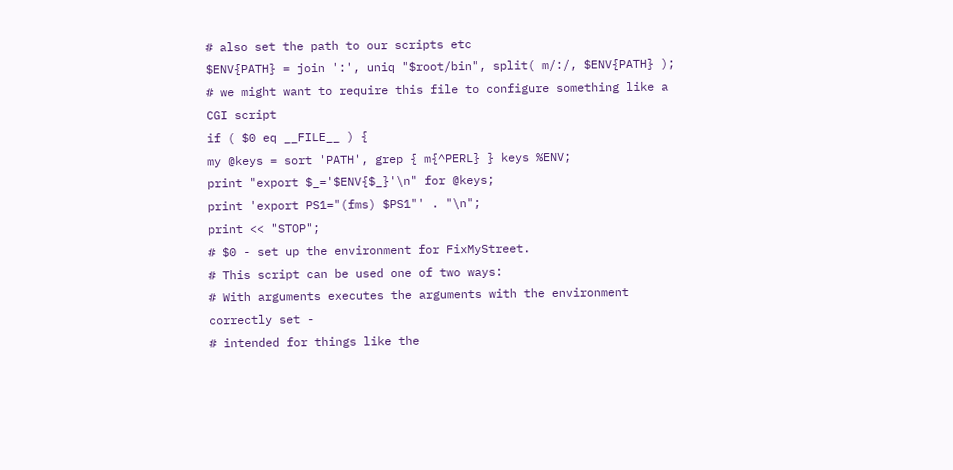# also set the path to our scripts etc
$ENV{PATH} = join ':', uniq "$root/bin", split( m/:/, $ENV{PATH} );
# we might want to require this file to configure something like a CGI script
if ( $0 eq __FILE__ ) {
my @keys = sort 'PATH', grep { m{^PERL} } keys %ENV;
print "export $_='$ENV{$_}'\n" for @keys;
print 'export PS1="(fms) $PS1"' . "\n";
print << "STOP";
# $0 - set up the environment for FixMyStreet.
# This script can be used one of two ways:
# With arguments executes the arguments with the environment correctly set -
# intended for things like the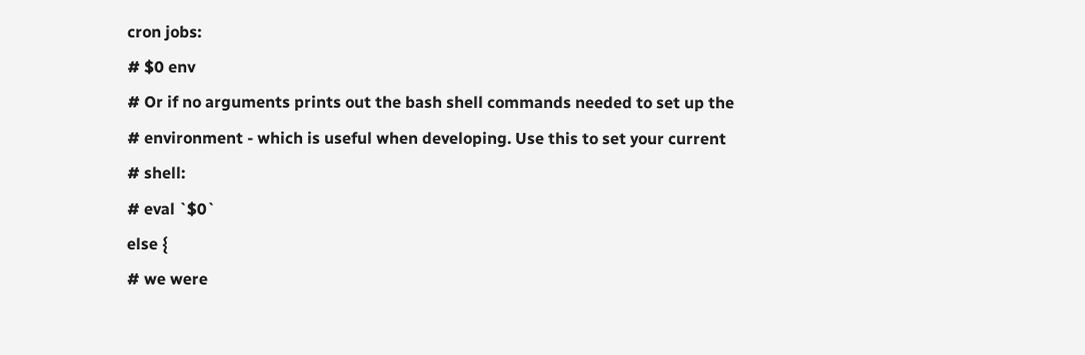cron jobs:
# $0 env
# Or if no arguments prints out the bash shell commands needed to set up the
# environment - which is useful when developing. Use this to set your current
# shell:
# eval `$0`
else {
# we were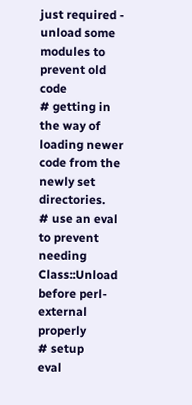just required - unload some modules to prevent old code
# getting in the way of loading newer code from the newly set directories.
# use an eval to prevent needing Class::Unload before perl-external properly
# setup
eval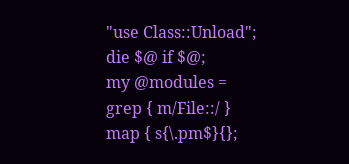"use Class::Unload";
die $@ if $@;
my @modules =
grep { m/File::/ }
map { s{\.pm$}{};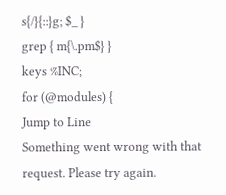s{/}{::}g; $_ }
grep { m{\.pm$} }
keys %INC;
for (@modules) {
Jump to Line
Something went wrong with that request. Please try again.